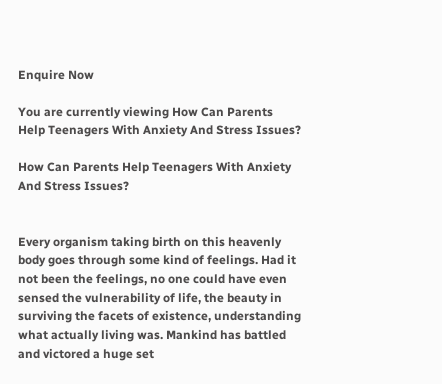Enquire Now

You are currently viewing How Can Parents Help Teenagers With Anxiety And Stress Issues?

How Can Parents Help Teenagers With Anxiety And Stress Issues?


Every organism taking birth on this heavenly body goes through some kind of feelings. Had it not been the feelings, no one could have even sensed the vulnerability of life, the beauty in surviving the facets of existence, understanding what actually living was. Mankind has battled and victored a huge set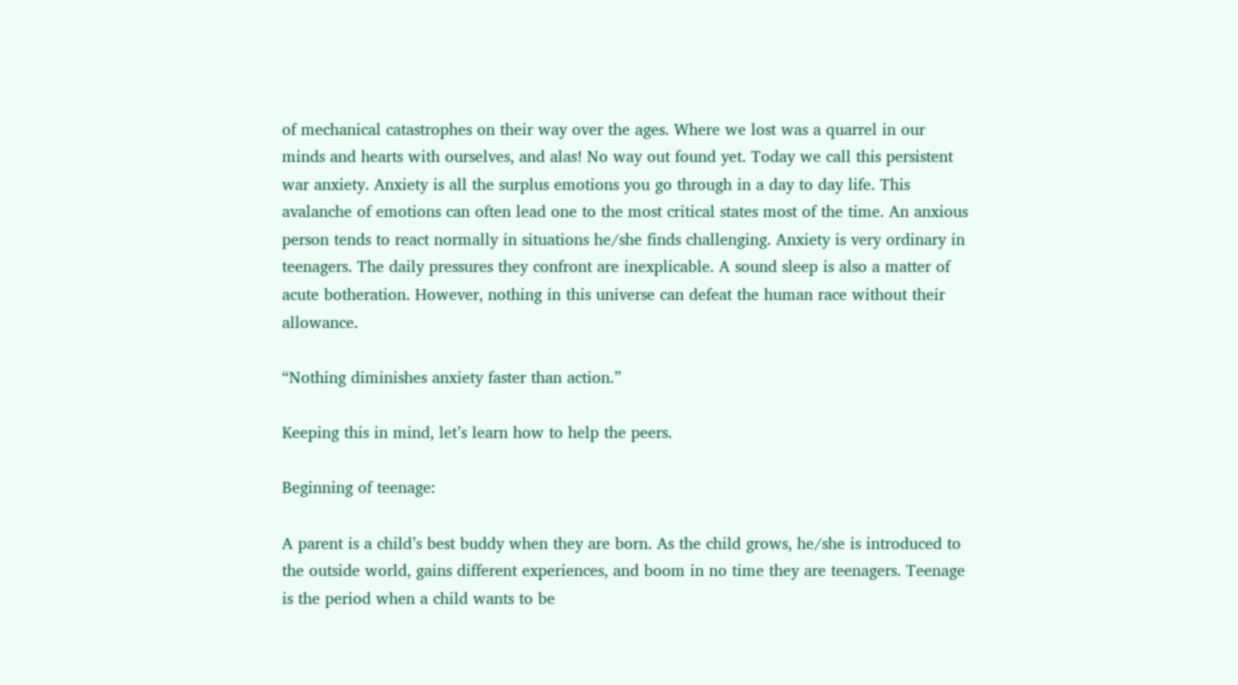of mechanical catastrophes on their way over the ages. Where we lost was a quarrel in our minds and hearts with ourselves, and alas! No way out found yet. Today we call this persistent war anxiety. Anxiety is all the surplus emotions you go through in a day to day life. This avalanche of emotions can often lead one to the most critical states most of the time. An anxious person tends to react normally in situations he/she finds challenging. Anxiety is very ordinary in teenagers. The daily pressures they confront are inexplicable. A sound sleep is also a matter of acute botheration. However, nothing in this universe can defeat the human race without their allowance.

“Nothing diminishes anxiety faster than action.”

Keeping this in mind, let’s learn how to help the peers.

Beginning of teenage:

A parent is a child’s best buddy when they are born. As the child grows, he/she is introduced to the outside world, gains different experiences, and boom in no time they are teenagers. Teenage is the period when a child wants to be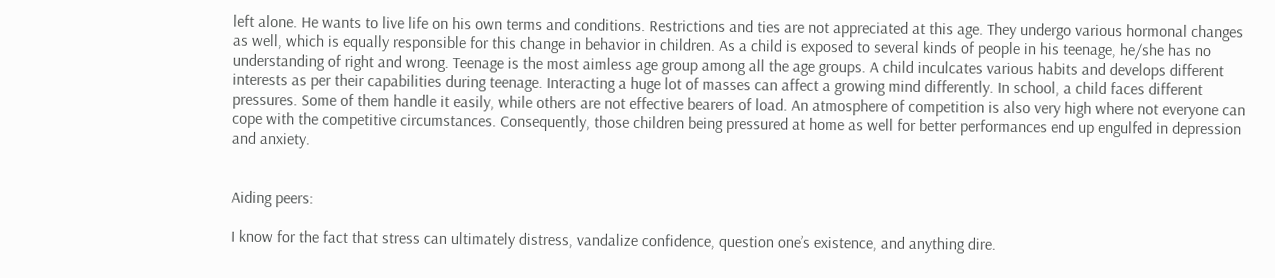left alone. He wants to live life on his own terms and conditions. Restrictions and ties are not appreciated at this age. They undergo various hormonal changes as well, which is equally responsible for this change in behavior in children. As a child is exposed to several kinds of people in his teenage, he/she has no understanding of right and wrong. Teenage is the most aimless age group among all the age groups. A child inculcates various habits and develops different interests as per their capabilities during teenage. Interacting a huge lot of masses can affect a growing mind differently. In school, a child faces different pressures. Some of them handle it easily, while others are not effective bearers of load. An atmosphere of competition is also very high where not everyone can cope with the competitive circumstances. Consequently, those children being pressured at home as well for better performances end up engulfed in depression and anxiety.


Aiding peers:

I know for the fact that stress can ultimately distress, vandalize confidence, question one’s existence, and anything dire.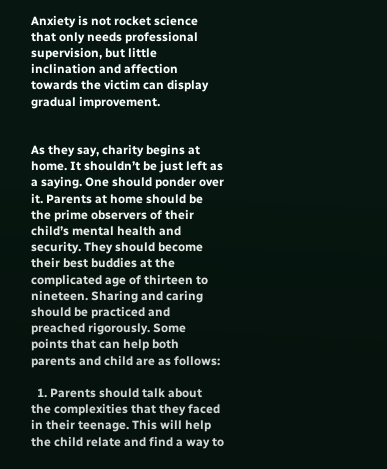Anxiety is not rocket science that only needs professional supervision, but little inclination and affection towards the victim can display gradual improvement.


As they say, charity begins at home. It shouldn’t be just left as a saying. One should ponder over it. Parents at home should be the prime observers of their child’s mental health and security. They should become their best buddies at the complicated age of thirteen to nineteen. Sharing and caring should be practiced and preached rigorously. Some points that can help both parents and child are as follows:

  1. Parents should talk about the complexities that they faced in their teenage. This will help the child relate and find a way to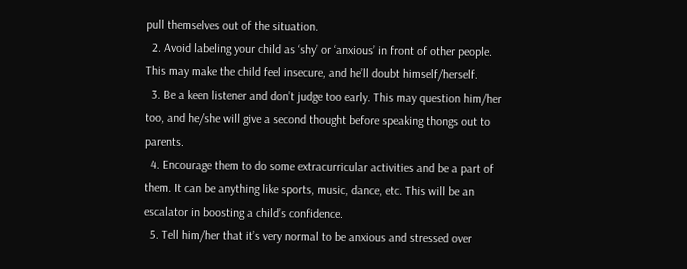pull themselves out of the situation.
  2. Avoid labeling your child as ‘shy’ or ‘anxious’ in front of other people. This may make the child feel insecure, and he’ll doubt himself/herself.
  3. Be a keen listener and don’t judge too early. This may question him/her too, and he/she will give a second thought before speaking thongs out to parents.
  4. Encourage them to do some extracurricular activities and be a part of them. It can be anything like sports, music, dance, etc. This will be an escalator in boosting a child’s confidence.
  5. Tell him/her that it’s very normal to be anxious and stressed over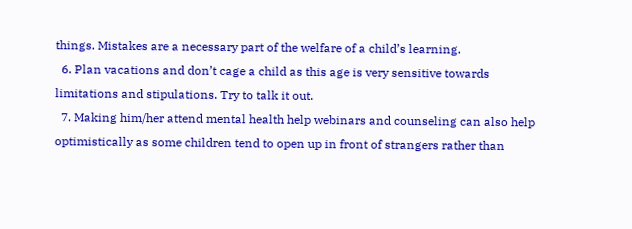things. Mistakes are a necessary part of the welfare of a child’s learning.
  6. Plan vacations and don’t cage a child as this age is very sensitive towards limitations and stipulations. Try to talk it out.
  7. Making him/her attend mental health help webinars and counseling can also help optimistically as some children tend to open up in front of strangers rather than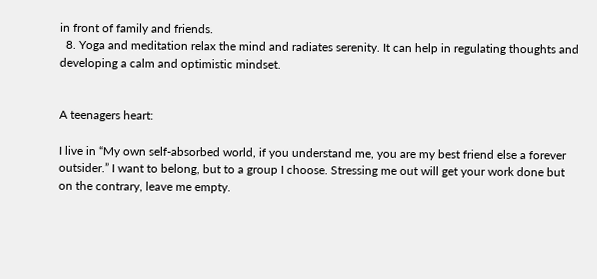in front of family and friends.
  8. Yoga and meditation relax the mind and radiates serenity. It can help in regulating thoughts and developing a calm and optimistic mindset.


A teenagers heart:

I live in “My own self-absorbed world, if you understand me, you are my best friend else a forever outsider.” I want to belong, but to a group I choose. Stressing me out will get your work done but on the contrary, leave me empty.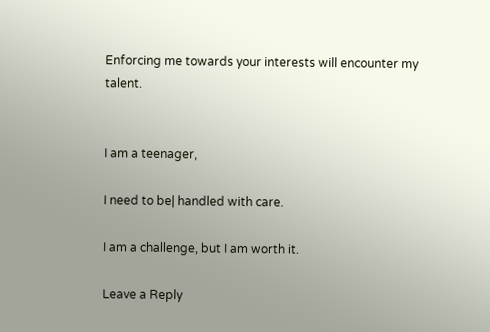Enforcing me towards your interests will encounter my talent.


I am a teenager,

I need to be| handled with care.

I am a challenge, but I am worth it.

Leave a Reply